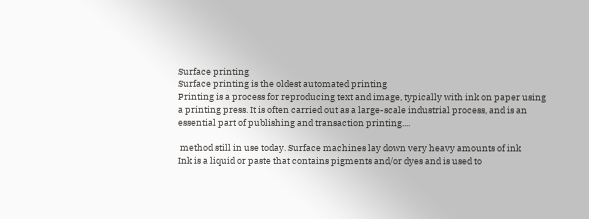Surface printing
Surface printing is the oldest automated printing
Printing is a process for reproducing text and image, typically with ink on paper using a printing press. It is often carried out as a large-scale industrial process, and is an essential part of publishing and transaction printing....

 method still in use today. Surface machines lay down very heavy amounts of ink
Ink is a liquid or paste that contains pigments and/or dyes and is used to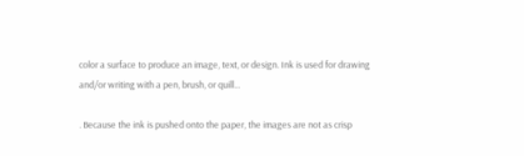color a surface to produce an image, text, or design. Ink is used for drawing and/or writing with a pen, brush, or quill...

. Because the ink is pushed onto the paper, the images are not as crisp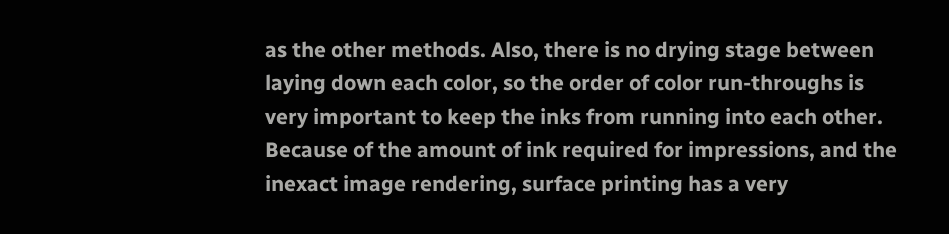as the other methods. Also, there is no drying stage between laying down each color, so the order of color run-throughs is very important to keep the inks from running into each other. Because of the amount of ink required for impressions, and the inexact image rendering, surface printing has a very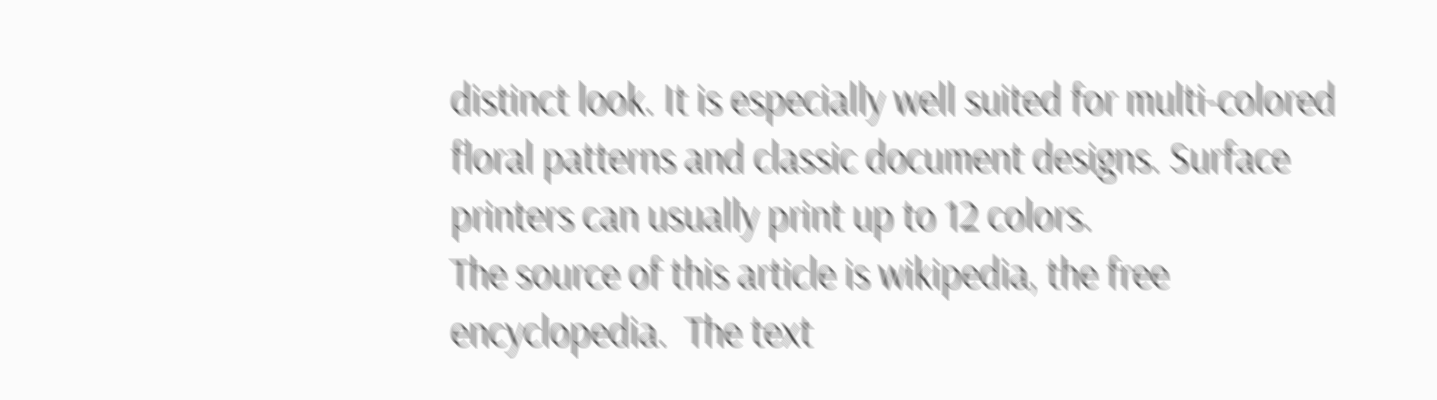distinct look. It is especially well suited for multi-colored floral patterns and classic document designs. Surface printers can usually print up to 12 colors.
The source of this article is wikipedia, the free encyclopedia.  The text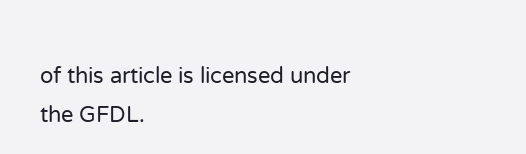of this article is licensed under the GFDL.